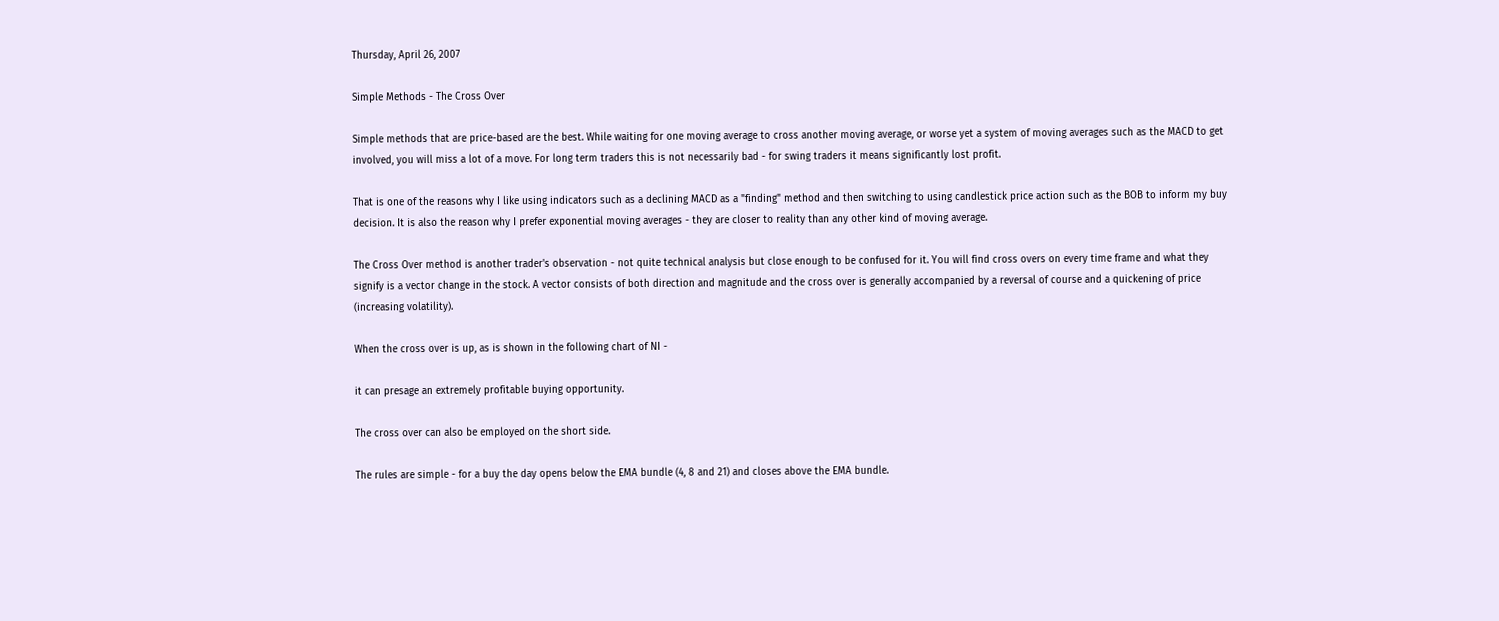Thursday, April 26, 2007

Simple Methods - The Cross Over

Simple methods that are price-based are the best. While waiting for one moving average to cross another moving average, or worse yet a system of moving averages such as the MACD to get involved, you will miss a lot of a move. For long term traders this is not necessarily bad - for swing traders it means significantly lost profit.

That is one of the reasons why I like using indicators such as a declining MACD as a "finding" method and then switching to using candlestick price action such as the BOB to inform my buy decision. It is also the reason why I prefer exponential moving averages - they are closer to reality than any other kind of moving average.

The Cross Over method is another trader's observation - not quite technical analysis but close enough to be confused for it. You will find cross overs on every time frame and what they signify is a vector change in the stock. A vector consists of both direction and magnitude and the cross over is generally accompanied by a reversal of course and a quickening of price (increasing volatility).

When the cross over is up, as is shown in the following chart of NI -

it can presage an extremely profitable buying opportunity.

The cross over can also be employed on the short side.

The rules are simple - for a buy the day opens below the EMA bundle (4, 8 and 21) and closes above the EMA bundle.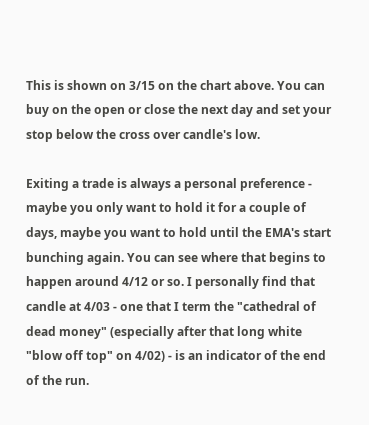This is shown on 3/15 on the chart above. You can buy on the open or close the next day and set your stop below the cross over candle's low.

Exiting a trade is always a personal preference - maybe you only want to hold it for a couple of days, maybe you want to hold until the EMA's start bunching again. You can see where that begins to happen around 4/12 or so. I personally find that candle at 4/03 - one that I term the "cathedral of dead money" (especially after that long white "blow off top" on 4/02) - is an indicator of the end of the run.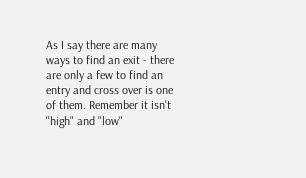As I say there are many ways to find an exit - there are only a few to find an entry and cross over is one of them. Remember it isn't "high" and "low"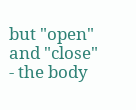but "open" and "close" - the body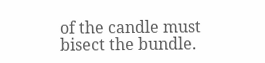of the candle must bisect the bundle.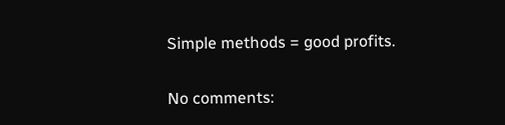Simple methods = good profits.

No comments: